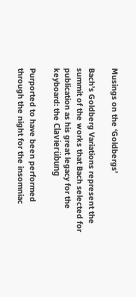Musings on the ‘Goldbergs’

Bach’s Goldberg Variations represent the summit of the works that Bach selected for publication as his great legacy for the keyboard: the Clavierübung

Purported to have been performed through the night for the insomniac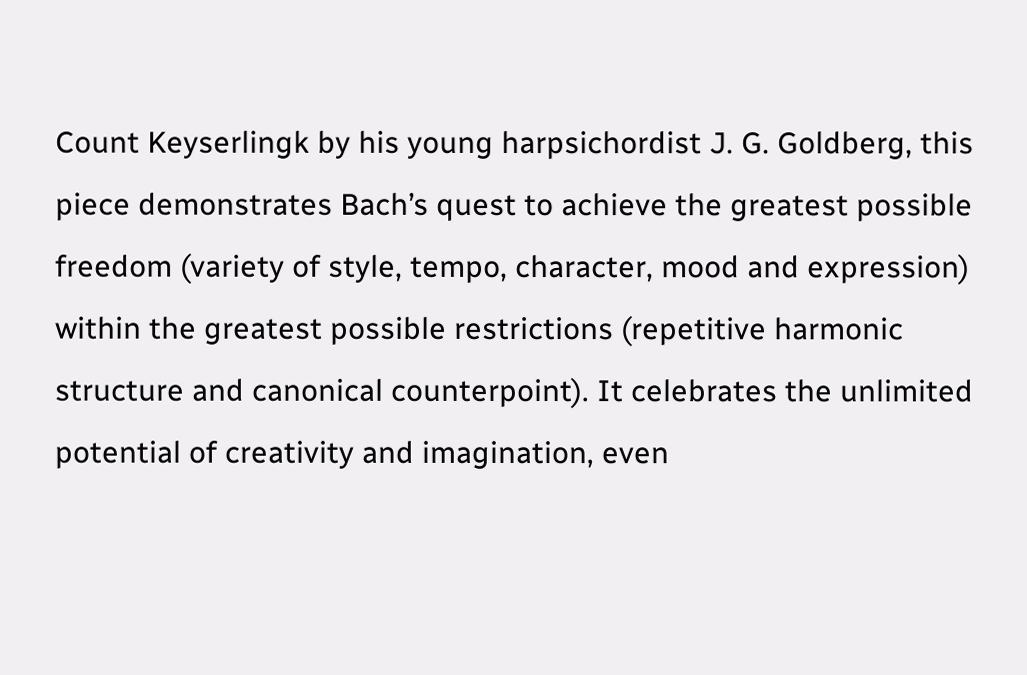Count Keyserlingk by his young harpsichordist J. G. Goldberg, this piece demonstrates Bach’s quest to achieve the greatest possible freedom (variety of style, tempo, character, mood and expression) within the greatest possible restrictions (repetitive harmonic structure and canonical counterpoint). It celebrates the unlimited potential of creativity and imagination, even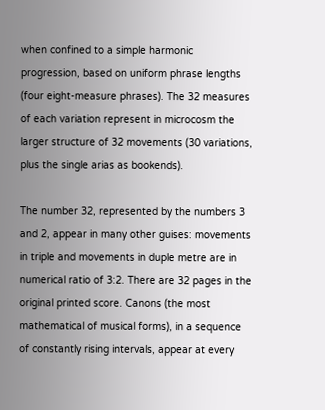when confined to a simple harmonic progression, based on uniform phrase lengths (four eight-measure phrases). The 32 measures of each variation represent in microcosm the larger structure of 32 movements (30 variations, plus the single arias as bookends).

The number 32, represented by the numbers 3 and 2, appear in many other guises: movements in triple and movements in duple metre are in numerical ratio of 3:2. There are 32 pages in the original printed score. Canons (the most mathematical of musical forms), in a sequence of constantly rising intervals, appear at every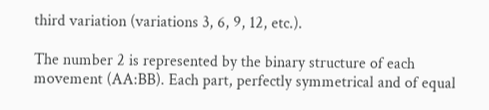third variation (variations 3, 6, 9, 12, etc.).

The number 2 is represented by the binary structure of each movement (AA:BB). Each part, perfectly symmetrical and of equal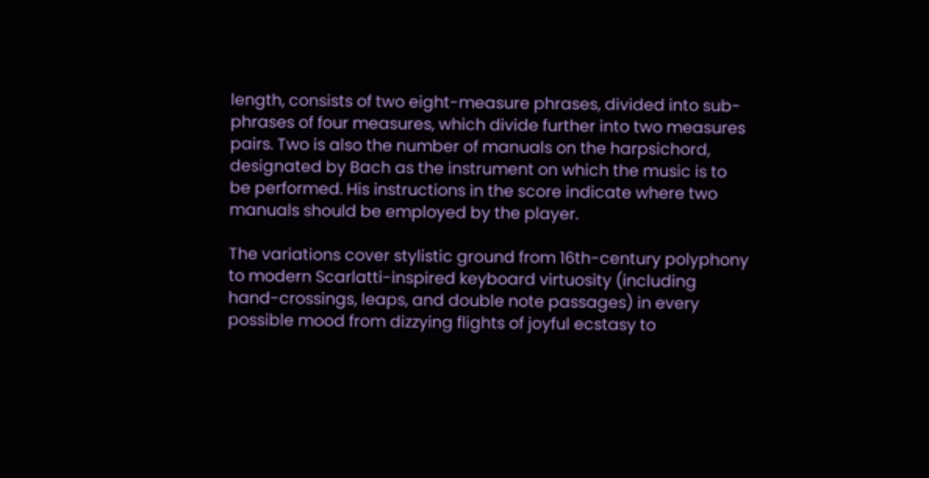length, consists of two eight-measure phrases, divided into sub-phrases of four measures, which divide further into two measures pairs. Two is also the number of manuals on the harpsichord, designated by Bach as the instrument on which the music is to be performed. His instructions in the score indicate where two manuals should be employed by the player.

The variations cover stylistic ground from 16th-century polyphony to modern Scarlatti-inspired keyboard virtuosity (including hand-crossings, leaps, and double note passages) in every possible mood from dizzying flights of joyful ecstasy to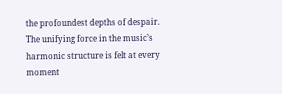the profoundest depths of despair. The unifying force in the music’s harmonic structure is felt at every moment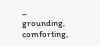– grounding,  comforting,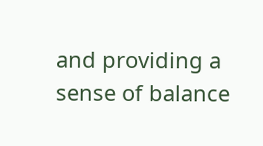and providing a sense of balance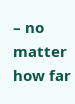– no matter how far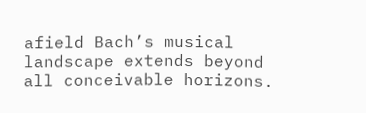afield Bach’s musical landscape extends beyond all conceivable horizons.